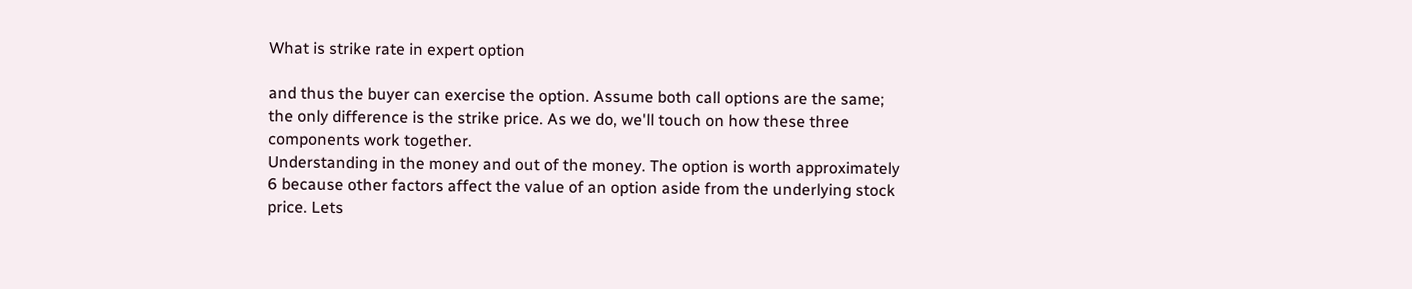What is strike rate in expert option

and thus the buyer can exercise the option. Assume both call options are the same; the only difference is the strike price. As we do, we'll touch on how these three components work together.
Understanding in the money and out of the money. The option is worth approximately 6 because other factors affect the value of an option aside from the underlying stock price. Lets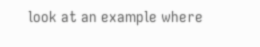look at an example where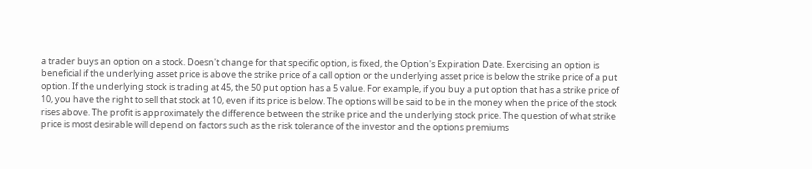a trader buys an option on a stock. Doesn't change for that specific option, is fixed, the Option's Expiration Date. Exercising an option is beneficial if the underlying asset price is above the strike price of a call option or the underlying asset price is below the strike price of a put option. If the underlying stock is trading at 45, the 50 put option has a 5 value. For example, if you buy a put option that has a strike price of 10, you have the right to sell that stock at 10, even if its price is below. The options will be said to be in the money when the price of the stock rises above. The profit is approximately the difference between the strike price and the underlying stock price. The question of what strike price is most desirable will depend on factors such as the risk tolerance of the investor and the options premiums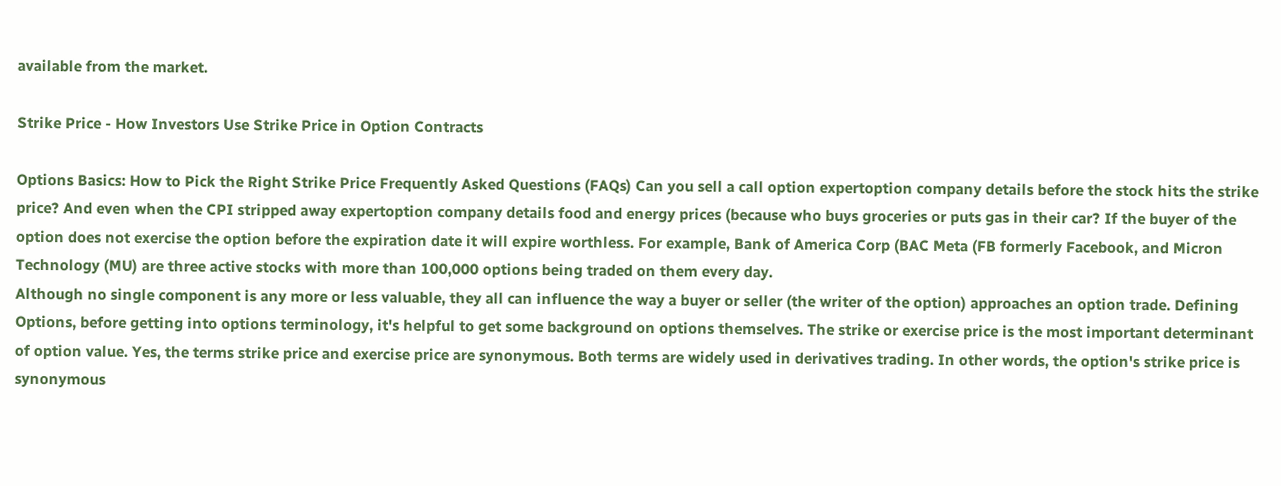available from the market.

Strike Price - How Investors Use Strike Price in Option Contracts

Options Basics: How to Pick the Right Strike Price Frequently Asked Questions (FAQs) Can you sell a call option expertoption company details before the stock hits the strike price? And even when the CPI stripped away expertoption company details food and energy prices (because who buys groceries or puts gas in their car? If the buyer of the option does not exercise the option before the expiration date it will expire worthless. For example, Bank of America Corp (BAC Meta (FB formerly Facebook, and Micron Technology (MU) are three active stocks with more than 100,000 options being traded on them every day.
Although no single component is any more or less valuable, they all can influence the way a buyer or seller (the writer of the option) approaches an option trade. Defining Options, before getting into options terminology, it's helpful to get some background on options themselves. The strike or exercise price is the most important determinant of option value. Yes, the terms strike price and exercise price are synonymous. Both terms are widely used in derivatives trading. In other words, the option's strike price is synonymous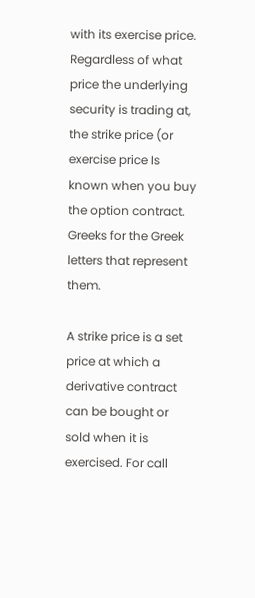with its exercise price. Regardless of what price the underlying security is trading at, the strike price (or exercise price Is known when you buy the option contract. Greeks for the Greek letters that represent them.

A strike price is a set price at which a derivative contract can be bought or sold when it is exercised. For call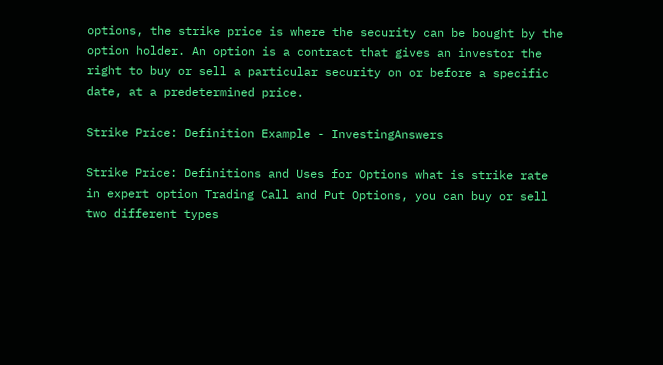options, the strike price is where the security can be bought by the option holder. An option is a contract that gives an investor the right to buy or sell a particular security on or before a specific date, at a predetermined price.

Strike Price: Definition Example - InvestingAnswers

Strike Price: Definitions and Uses for Options what is strike rate in expert option Trading Call and Put Options, you can buy or sell two different types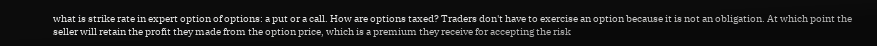what is strike rate in expert option of options: a put or a call. How are options taxed? Traders don't have to exercise an option because it is not an obligation. At which point the seller will retain the profit they made from the option price, which is a premium they receive for accepting the risk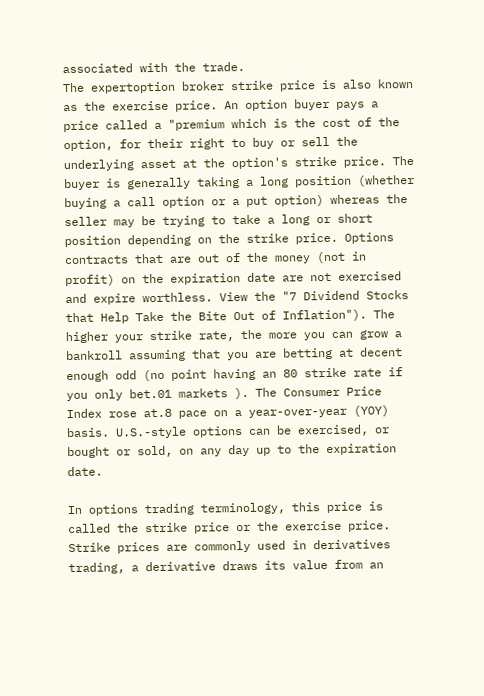associated with the trade.
The expertoption broker strike price is also known as the exercise price. An option buyer pays a price called a "premium which is the cost of the option, for their right to buy or sell the underlying asset at the option's strike price. The buyer is generally taking a long position (whether buying a call option or a put option) whereas the seller may be trying to take a long or short position depending on the strike price. Options contracts that are out of the money (not in profit) on the expiration date are not exercised and expire worthless. View the "7 Dividend Stocks that Help Take the Bite Out of Inflation"). The higher your strike rate, the more you can grow a bankroll assuming that you are betting at decent enough odd (no point having an 80 strike rate if you only bet.01 markets ). The Consumer Price Index rose at.8 pace on a year-over-year (YOY) basis. U.S.-style options can be exercised, or bought or sold, on any day up to the expiration date.

In options trading terminology, this price is called the strike price or the exercise price. Strike prices are commonly used in derivatives trading, a derivative draws its value from an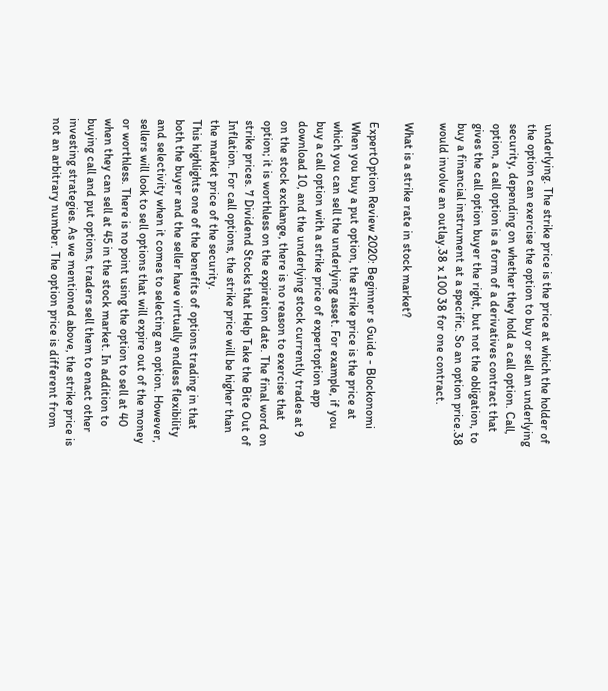underlying. The strike price is the price at which the holder of the option can exercise the option to buy or sell an underlying security, depending on whether they hold a call option. Call, option, a call option is a form of a derivatives contract that gives the call option buyer the right, but not the obligation, to buy a financial instrument at a specific. So an option price.38 would involve an outlay.38 x 100 38 for one contract.

What is a strike rate in stock market?

ExpertOption Review 2020: Beginner s Guide - Blockonomi When you buy a put option, the strike price is the price at which you can sell the underlying asset. For example, if you buy a call option with a strike price of expertoption app download 10, and the underlying stock currently trades at 9 on the stock exchange, there is no reason to exercise that option; it is worthless on the expiration date. The final word on strike prices. 7 Dividend Stocks that Help Take the Bite Out of Inflation. For call options, the strike price will be higher than the market price of the security.
This highlights one of the benefits of options trading in that both the buyer and the seller have virtually endless flexibility and selectivity when it comes to selecting an option. However, sellers will look to sell options that will expire out of the money or worthless. There is no point using the option to sell at 40 when they can sell at 45 in the stock market. In addition to buying call and put options, traders sell them to enact other investing strategies. As we mentioned above, the strike price is not an arbitrary number. The option price is different from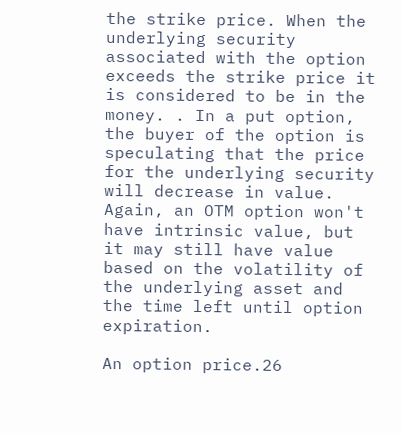the strike price. When the underlying security associated with the option exceeds the strike price it is considered to be in the money. . In a put option, the buyer of the option is speculating that the price for the underlying security will decrease in value. Again, an OTM option won't have intrinsic value, but it may still have value based on the volatility of the underlying asset and the time left until option expiration.

An option price.26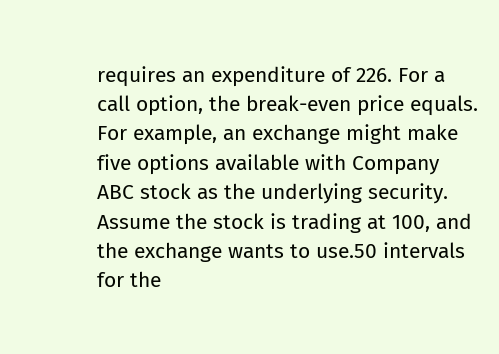requires an expenditure of 226. For a call option, the break-even price equals. For example, an exchange might make five options available with Company ABC stock as the underlying security. Assume the stock is trading at 100, and the exchange wants to use.50 intervals for the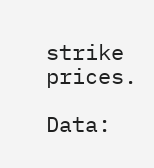strike prices.

Data: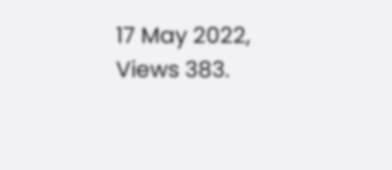17 May 2022, Views 383.